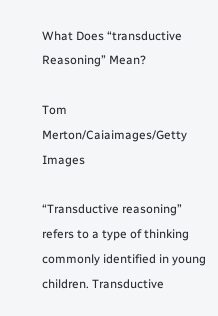What Does “transductive Reasoning” Mean?

Tom Merton/Caiaimages/Getty Images

“Transductive reasoning” refers to a type of thinking commonly identified in young children. Transductive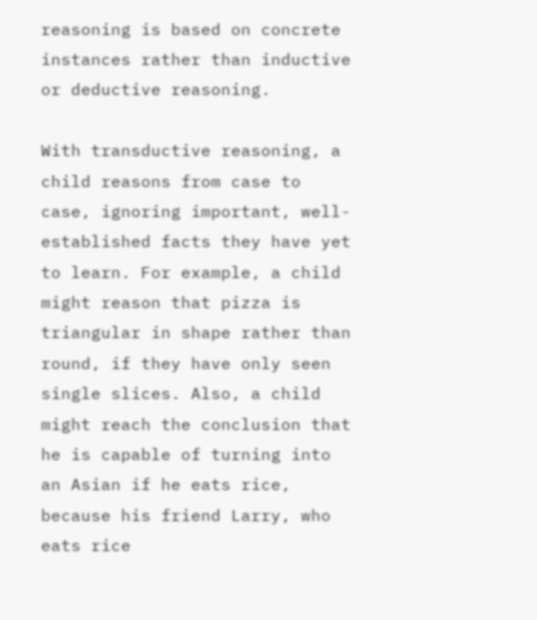reasoning is based on concrete instances rather than inductive or deductive reasoning.

With transductive reasoning, a child reasons from case to case, ignoring important, well-established facts they have yet to learn. For example, a child might reason that pizza is triangular in shape rather than round, if they have only seen single slices. Also, a child might reach the conclusion that he is capable of turning into an Asian if he eats rice, because his friend Larry, who eats rice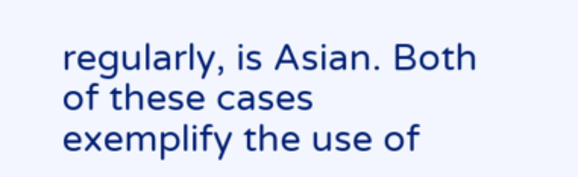regularly, is Asian. Both of these cases exemplify the use of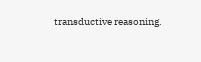transductive reasoning.